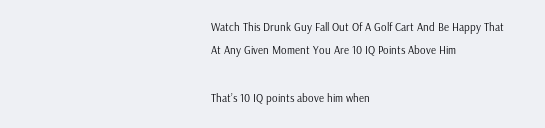Watch This Drunk Guy Fall Out Of A Golf Cart And Be Happy That At Any Given Moment You Are 10 IQ Points Above Him

That’s 10 IQ points above him when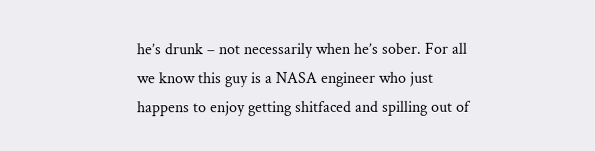he’s drunk – not necessarily when he’s sober. For all we know this guy is a NASA engineer who just happens to enjoy getting shitfaced and spilling out of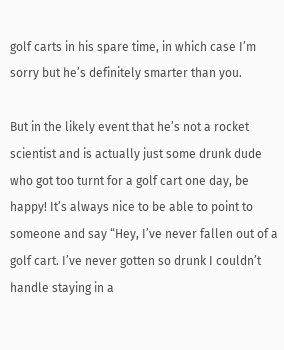golf carts in his spare time, in which case I’m sorry but he’s definitely smarter than you.

But in the likely event that he’s not a rocket scientist and is actually just some drunk dude who got too turnt for a golf cart one day, be happy! It’s always nice to be able to point to someone and say “Hey, I’ve never fallen out of a golf cart. I’ve never gotten so drunk I couldn’t handle staying in a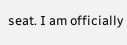seat. I am officially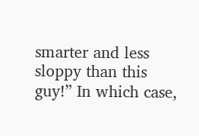smarter and less sloppy than this guy!” In which case,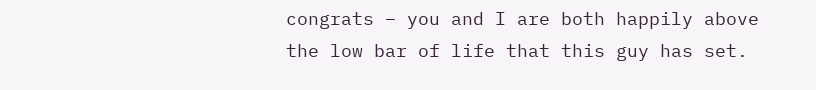congrats – you and I are both happily above the low bar of life that this guy has set.